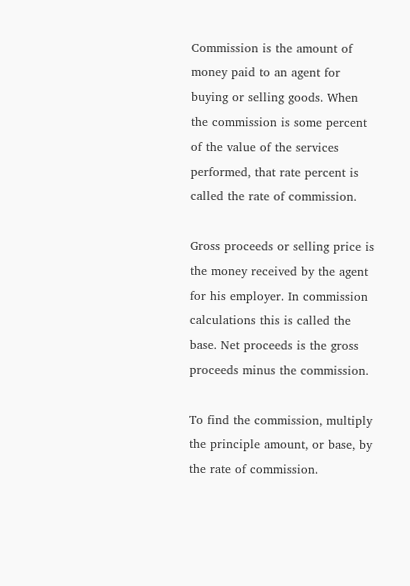Commission is the amount of money paid to an agent for buying or selling goods. When the commission is some percent of the value of the services performed, that rate percent is called the rate of commission.

Gross proceeds or selling price is the money received by the agent for his employer. In commission calculations this is called the base. Net proceeds is the gross proceeds minus the commission.

To find the commission, multiply the principle amount, or base, by the rate of commission.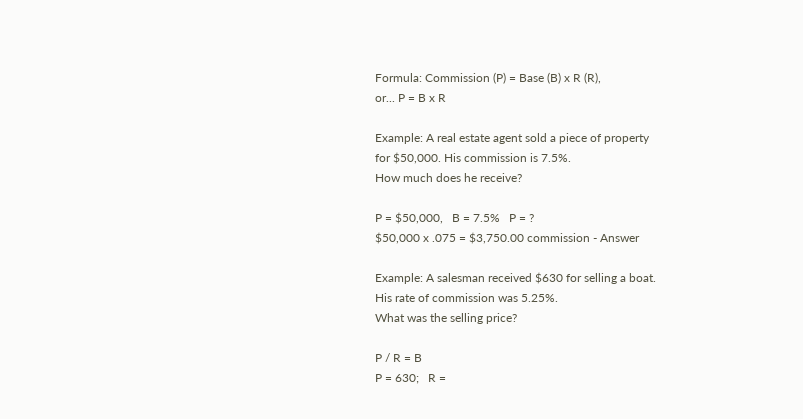Formula: Commission (P) = Base (B) x R (R),
or... P = B x R

Example: A real estate agent sold a piece of property
for $50,000. His commission is 7.5%.
How much does he receive?

P = $50,000,   B = 7.5%   P = ?
$50,000 x .075 = $3,750.00 commission - Answer

Example: A salesman received $630 for selling a boat.
His rate of commission was 5.25%.
What was the selling price?

P / R = B
P = 630;   R =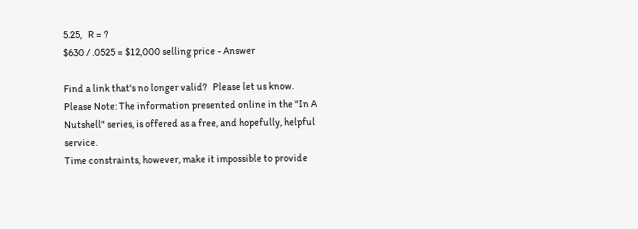5.25,   R = ?
$630 / .0525 = $12,000 selling price - Answer

Find a link that's no longer valid?   Please let us know.
Please Note: The information presented online in the "In A Nutshell" series, is offered as a free, and hopefully, helpful service.
Time constraints, however, make it impossible to provide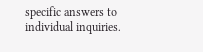specific answers to individual inquiries.